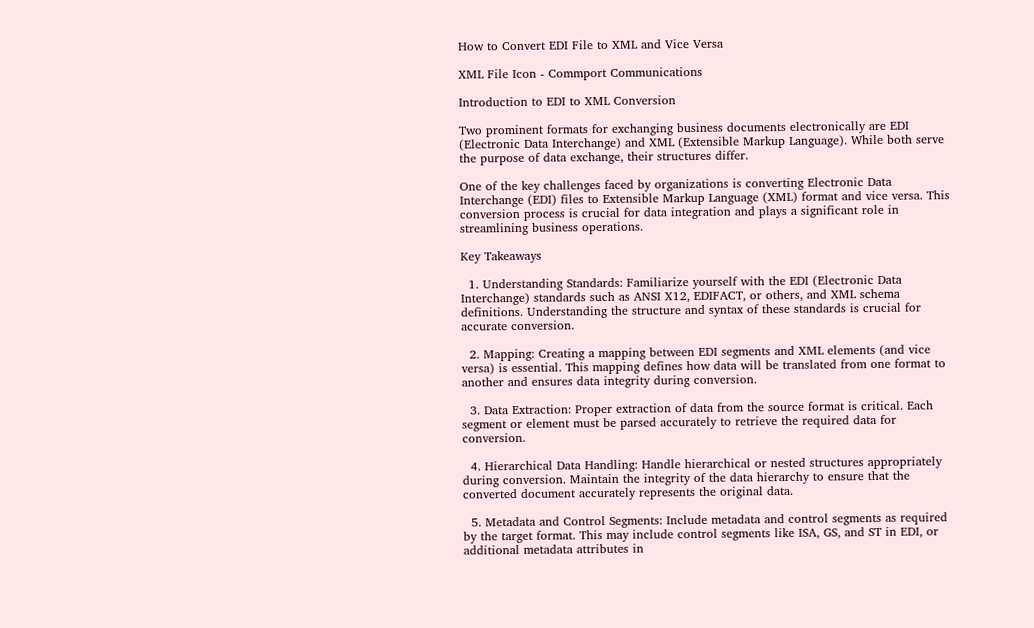How to Convert EDI File to XML and Vice Versa

XML File Icon - Commport Communications

Introduction to EDI to XML Conversion

Two prominent formats for exchanging business documents electronically are EDI (Electronic Data Interchange) and XML (Extensible Markup Language). While both serve the purpose of data exchange, their structures differ.

One of the key challenges faced by organizations is converting Electronic Data Interchange (EDI) files to Extensible Markup Language (XML) format and vice versa. This conversion process is crucial for data integration and plays a significant role in streamlining business operations.

Key Takeaways

  1. Understanding Standards: Familiarize yourself with the EDI (Electronic Data Interchange) standards such as ANSI X12, EDIFACT, or others, and XML schema definitions. Understanding the structure and syntax of these standards is crucial for accurate conversion.

  2. Mapping: Creating a mapping between EDI segments and XML elements (and vice versa) is essential. This mapping defines how data will be translated from one format to another and ensures data integrity during conversion.

  3. Data Extraction: Proper extraction of data from the source format is critical. Each segment or element must be parsed accurately to retrieve the required data for conversion.

  4. Hierarchical Data Handling: Handle hierarchical or nested structures appropriately during conversion. Maintain the integrity of the data hierarchy to ensure that the converted document accurately represents the original data.

  5. Metadata and Control Segments: Include metadata and control segments as required by the target format. This may include control segments like ISA, GS, and ST in EDI, or additional metadata attributes in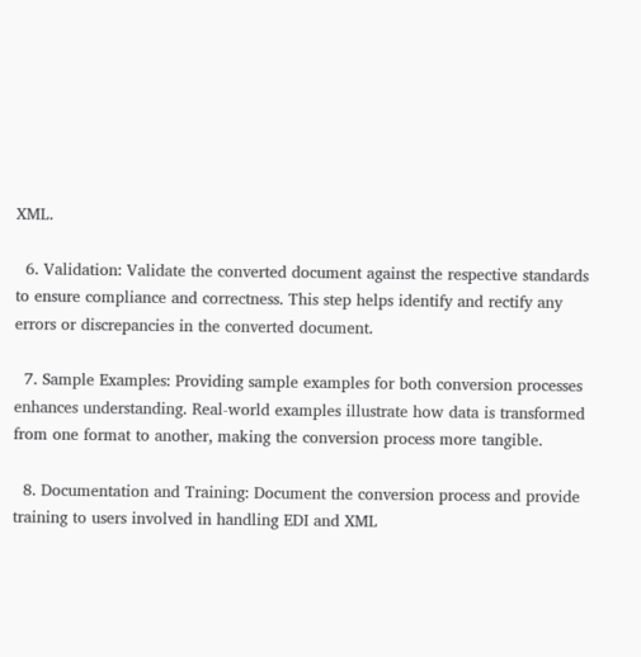XML.

  6. Validation: Validate the converted document against the respective standards to ensure compliance and correctness. This step helps identify and rectify any errors or discrepancies in the converted document.

  7. Sample Examples: Providing sample examples for both conversion processes enhances understanding. Real-world examples illustrate how data is transformed from one format to another, making the conversion process more tangible.

  8. Documentation and Training: Document the conversion process and provide training to users involved in handling EDI and XML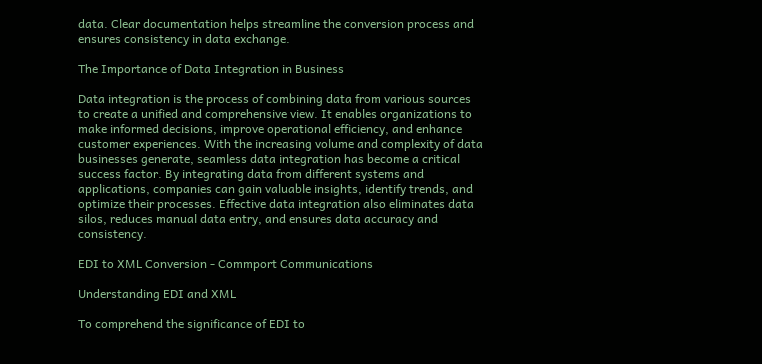data. Clear documentation helps streamline the conversion process and ensures consistency in data exchange.

The Importance of Data Integration in Business

Data integration is the process of combining data from various sources to create a unified and comprehensive view. It enables organizations to make informed decisions, improve operational efficiency, and enhance customer experiences. With the increasing volume and complexity of data businesses generate, seamless data integration has become a critical success factor. By integrating data from different systems and applications, companies can gain valuable insights, identify trends, and optimize their processes. Effective data integration also eliminates data silos, reduces manual data entry, and ensures data accuracy and consistency.

EDI to XML Conversion - Commport Communications

Understanding EDI and XML

To comprehend the significance of EDI to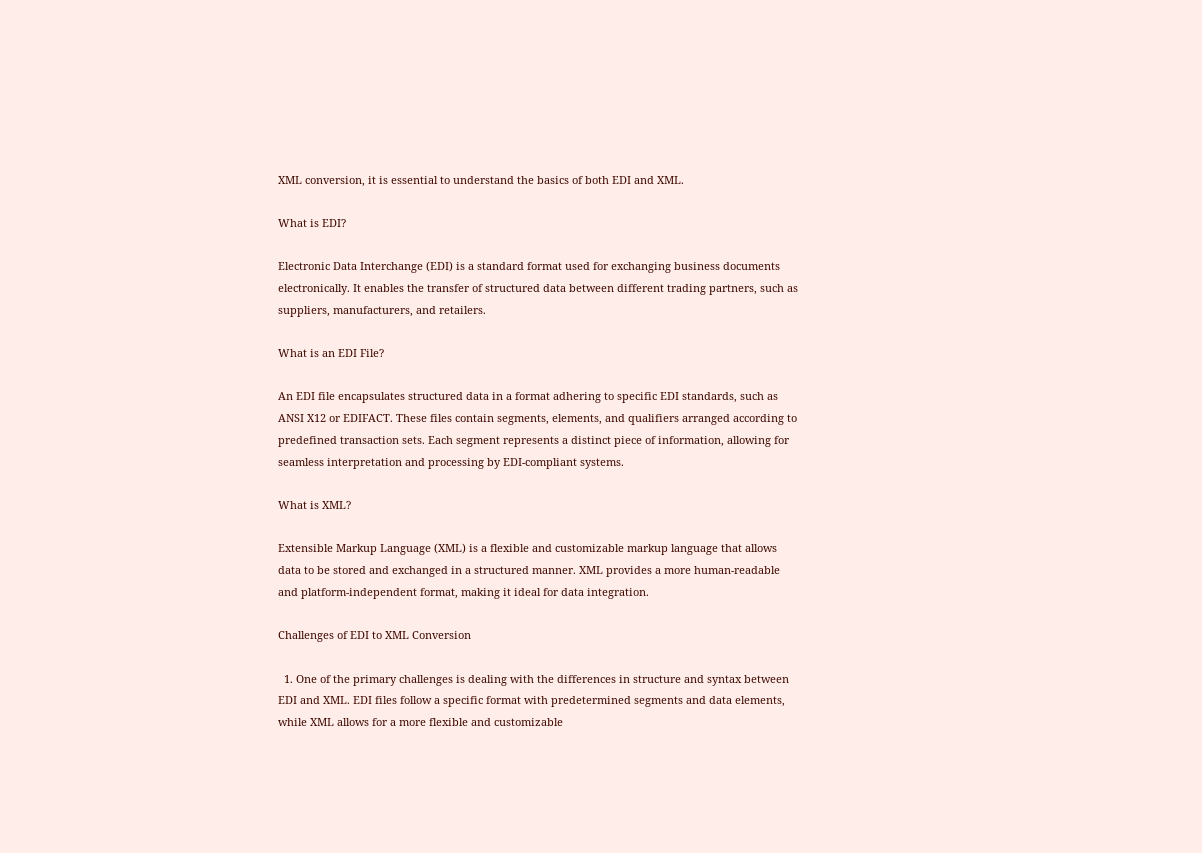XML conversion, it is essential to understand the basics of both EDI and XML.

What is EDI?

Electronic Data Interchange (EDI) is a standard format used for exchanging business documents electronically. It enables the transfer of structured data between different trading partners, such as suppliers, manufacturers, and retailers.

What is an EDI File?

An EDI file encapsulates structured data in a format adhering to specific EDI standards, such as ANSI X12 or EDIFACT. These files contain segments, elements, and qualifiers arranged according to predefined transaction sets. Each segment represents a distinct piece of information, allowing for seamless interpretation and processing by EDI-compliant systems.

What is XML?

Extensible Markup Language (XML) is a flexible and customizable markup language that allows data to be stored and exchanged in a structured manner. XML provides a more human-readable and platform-independent format, making it ideal for data integration.

Challenges of EDI to XML Conversion

  1. One of the primary challenges is dealing with the differences in structure and syntax between EDI and XML. EDI files follow a specific format with predetermined segments and data elements, while XML allows for a more flexible and customizable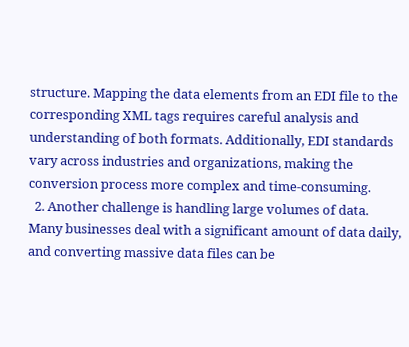structure. Mapping the data elements from an EDI file to the corresponding XML tags requires careful analysis and understanding of both formats. Additionally, EDI standards vary across industries and organizations, making the conversion process more complex and time-consuming.
  2. Another challenge is handling large volumes of data. Many businesses deal with a significant amount of data daily, and converting massive data files can be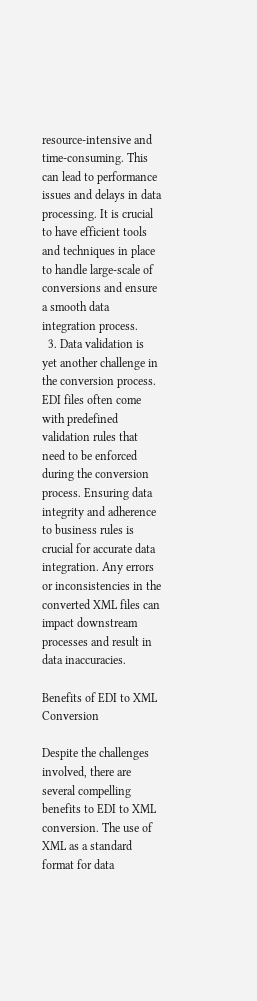resource-intensive and time-consuming. This can lead to performance issues and delays in data processing. It is crucial to have efficient tools and techniques in place to handle large-scale of conversions and ensure a smooth data integration process.
  3. Data validation is yet another challenge in the conversion process. EDI files often come with predefined validation rules that need to be enforced during the conversion process. Ensuring data integrity and adherence to business rules is crucial for accurate data integration. Any errors or inconsistencies in the converted XML files can impact downstream processes and result in data inaccuracies.

Benefits of EDI to XML Conversion

Despite the challenges involved, there are several compelling benefits to EDI to XML conversion. The use of XML as a standard format for data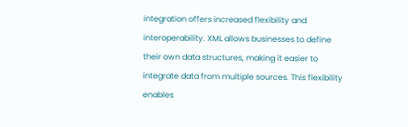integration offers increased flexibility and interoperability. XML allows businesses to define their own data structures, making it easier to integrate data from multiple sources. This flexibility enables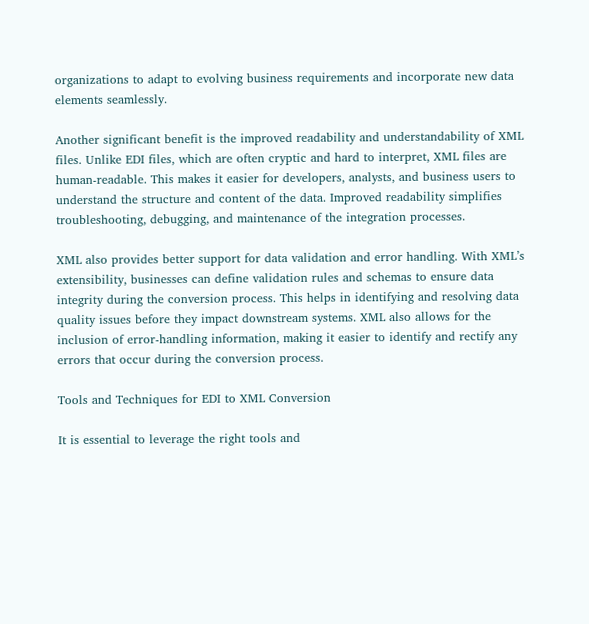organizations to adapt to evolving business requirements and incorporate new data elements seamlessly.

Another significant benefit is the improved readability and understandability of XML files. Unlike EDI files, which are often cryptic and hard to interpret, XML files are human-readable. This makes it easier for developers, analysts, and business users to understand the structure and content of the data. Improved readability simplifies troubleshooting, debugging, and maintenance of the integration processes.

XML also provides better support for data validation and error handling. With XML’s extensibility, businesses can define validation rules and schemas to ensure data integrity during the conversion process. This helps in identifying and resolving data quality issues before they impact downstream systems. XML also allows for the inclusion of error-handling information, making it easier to identify and rectify any errors that occur during the conversion process.

Tools and Techniques for EDI to XML Conversion

It is essential to leverage the right tools and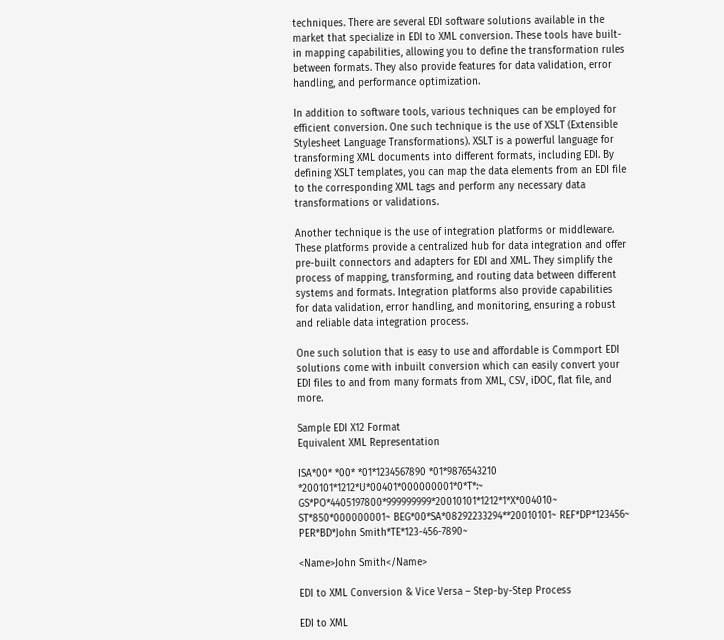techniques. There are several EDI software solutions available in the market that specialize in EDI to XML conversion. These tools have built-in mapping capabilities, allowing you to define the transformation rules between formats. They also provide features for data validation, error handling, and performance optimization.

In addition to software tools, various techniques can be employed for efficient conversion. One such technique is the use of XSLT (Extensible Stylesheet Language Transformations). XSLT is a powerful language for transforming XML documents into different formats, including EDI. By defining XSLT templates, you can map the data elements from an EDI file to the corresponding XML tags and perform any necessary data transformations or validations.

Another technique is the use of integration platforms or middleware. These platforms provide a centralized hub for data integration and offer pre-built connectors and adapters for EDI and XML. They simplify the process of mapping, transforming, and routing data between different systems and formats. Integration platforms also provide capabilities for data validation, error handling, and monitoring, ensuring a robust and reliable data integration process.

One such solution that is easy to use and affordable is Commport EDI solutions come with inbuilt conversion which can easily convert your EDI files to and from many formats from XML, CSV, iDOC, flat file, and more.

Sample EDI X12 Format
Equivalent XML Representation

ISA*00* *00* *01*1234567890 *01*9876543210 *200101*1212*U*00401*000000001*0*T*:~ GS*PO*4405197800*999999999*20010101*1212*1*X*004010~ ST*850*000000001~ BEG*00*SA*08292233294**20010101~ REF*DP*123456~ PER*BD*John Smith*TE*123-456-7890~

<Name>John Smith</Name>

EDI to XML Conversion & Vice Versa – Step-by-Step Process

EDI to XML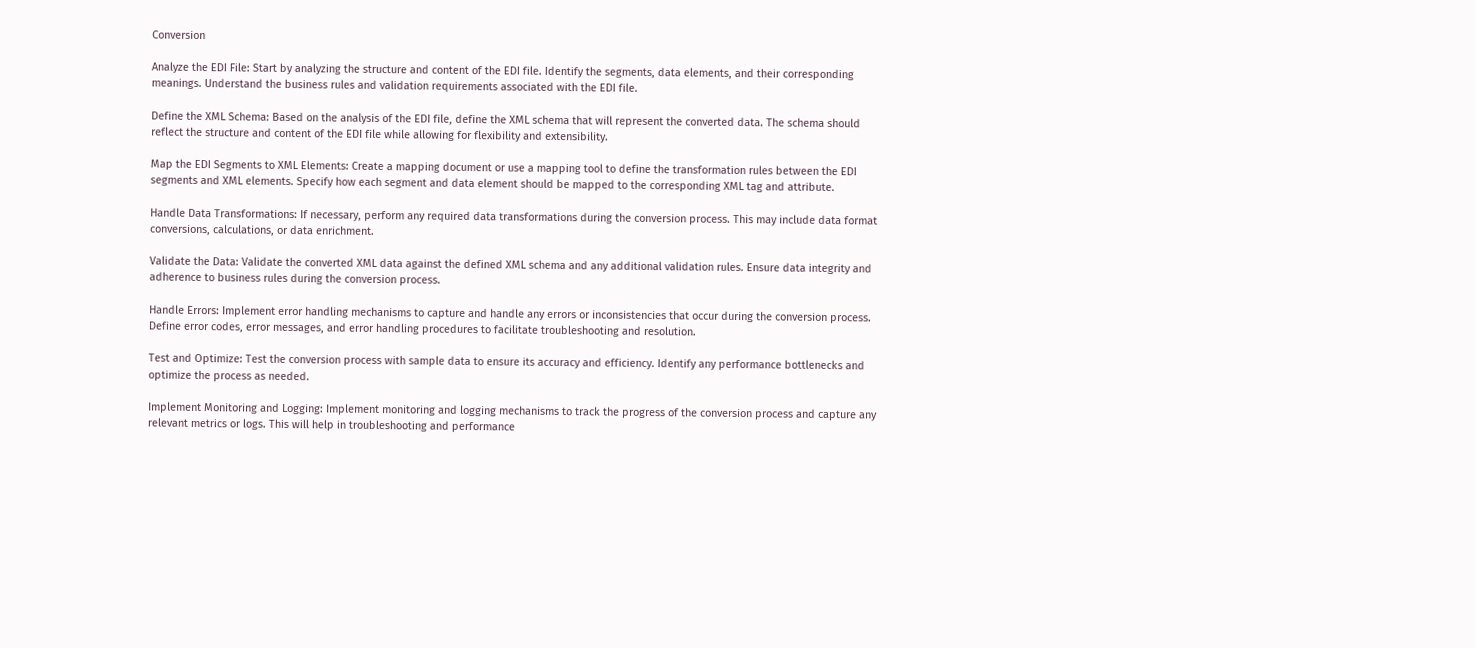Conversion

Analyze the EDI File: Start by analyzing the structure and content of the EDI file. Identify the segments, data elements, and their corresponding meanings. Understand the business rules and validation requirements associated with the EDI file.

Define the XML Schema: Based on the analysis of the EDI file, define the XML schema that will represent the converted data. The schema should reflect the structure and content of the EDI file while allowing for flexibility and extensibility.

Map the EDI Segments to XML Elements: Create a mapping document or use a mapping tool to define the transformation rules between the EDI segments and XML elements. Specify how each segment and data element should be mapped to the corresponding XML tag and attribute.

Handle Data Transformations: If necessary, perform any required data transformations during the conversion process. This may include data format conversions, calculations, or data enrichment.

Validate the Data: Validate the converted XML data against the defined XML schema and any additional validation rules. Ensure data integrity and adherence to business rules during the conversion process.

Handle Errors: Implement error handling mechanisms to capture and handle any errors or inconsistencies that occur during the conversion process. Define error codes, error messages, and error handling procedures to facilitate troubleshooting and resolution.

Test and Optimize: Test the conversion process with sample data to ensure its accuracy and efficiency. Identify any performance bottlenecks and optimize the process as needed.

Implement Monitoring and Logging: Implement monitoring and logging mechanisms to track the progress of the conversion process and capture any relevant metrics or logs. This will help in troubleshooting and performance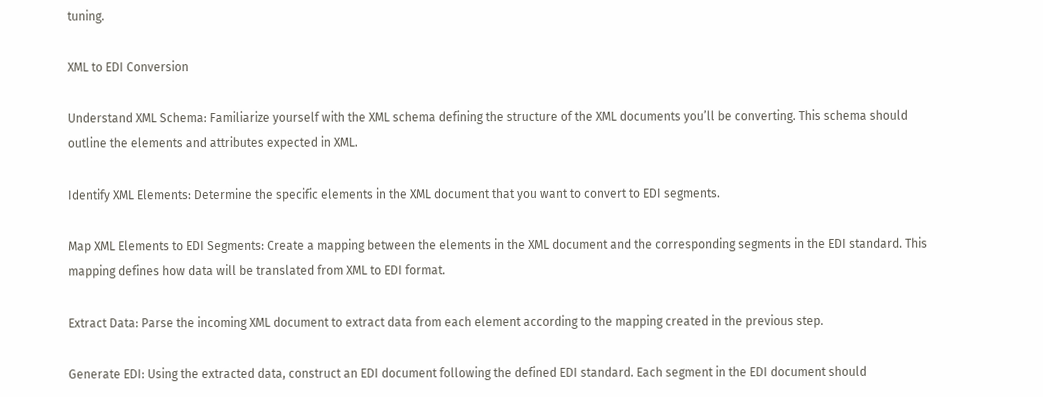tuning.

XML to EDI Conversion

Understand XML Schema: Familiarize yourself with the XML schema defining the structure of the XML documents you’ll be converting. This schema should outline the elements and attributes expected in XML.

Identify XML Elements: Determine the specific elements in the XML document that you want to convert to EDI segments.

Map XML Elements to EDI Segments: Create a mapping between the elements in the XML document and the corresponding segments in the EDI standard. This mapping defines how data will be translated from XML to EDI format.

Extract Data: Parse the incoming XML document to extract data from each element according to the mapping created in the previous step.

Generate EDI: Using the extracted data, construct an EDI document following the defined EDI standard. Each segment in the EDI document should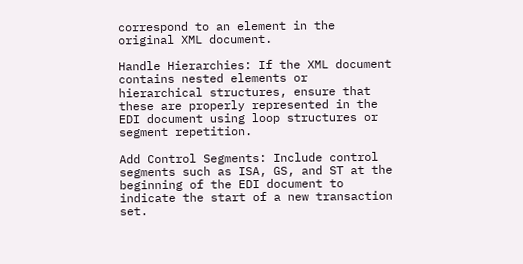correspond to an element in the original XML document.

Handle Hierarchies: If the XML document contains nested elements or hierarchical structures, ensure that these are properly represented in the EDI document using loop structures or segment repetition.

Add Control Segments: Include control segments such as ISA, GS, and ST at the beginning of the EDI document to indicate the start of a new transaction set.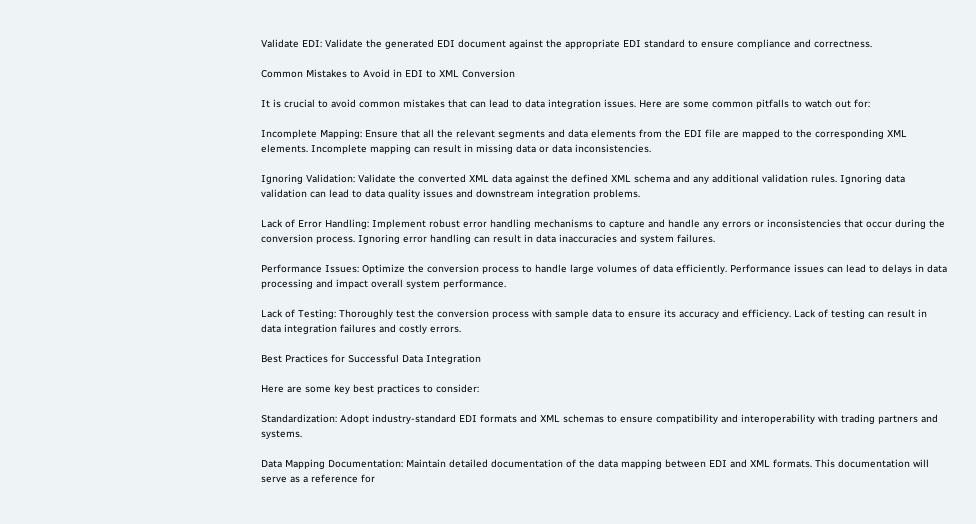Validate EDI: Validate the generated EDI document against the appropriate EDI standard to ensure compliance and correctness.

Common Mistakes to Avoid in EDI to XML Conversion

It is crucial to avoid common mistakes that can lead to data integration issues. Here are some common pitfalls to watch out for:

Incomplete Mapping: Ensure that all the relevant segments and data elements from the EDI file are mapped to the corresponding XML elements. Incomplete mapping can result in missing data or data inconsistencies.

Ignoring Validation: Validate the converted XML data against the defined XML schema and any additional validation rules. Ignoring data validation can lead to data quality issues and downstream integration problems.

Lack of Error Handling: Implement robust error handling mechanisms to capture and handle any errors or inconsistencies that occur during the conversion process. Ignoring error handling can result in data inaccuracies and system failures.

Performance Issues: Optimize the conversion process to handle large volumes of data efficiently. Performance issues can lead to delays in data processing and impact overall system performance.

Lack of Testing: Thoroughly test the conversion process with sample data to ensure its accuracy and efficiency. Lack of testing can result in data integration failures and costly errors.

Best Practices for Successful Data Integration

Here are some key best practices to consider:

Standardization: Adopt industry-standard EDI formats and XML schemas to ensure compatibility and interoperability with trading partners and systems.

Data Mapping Documentation: Maintain detailed documentation of the data mapping between EDI and XML formats. This documentation will serve as a reference for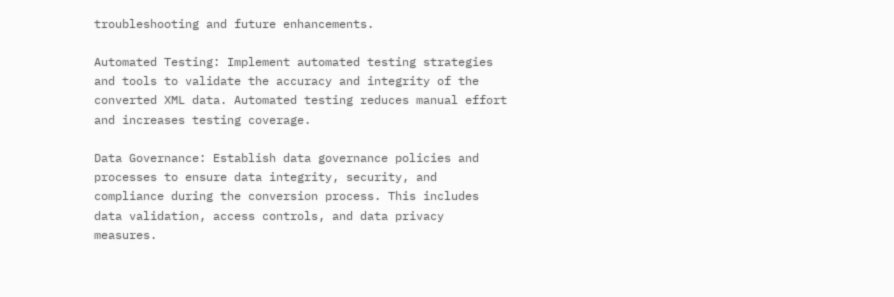troubleshooting and future enhancements.

Automated Testing: Implement automated testing strategies and tools to validate the accuracy and integrity of the converted XML data. Automated testing reduces manual effort and increases testing coverage.

Data Governance: Establish data governance policies and processes to ensure data integrity, security, and compliance during the conversion process. This includes data validation, access controls, and data privacy measures.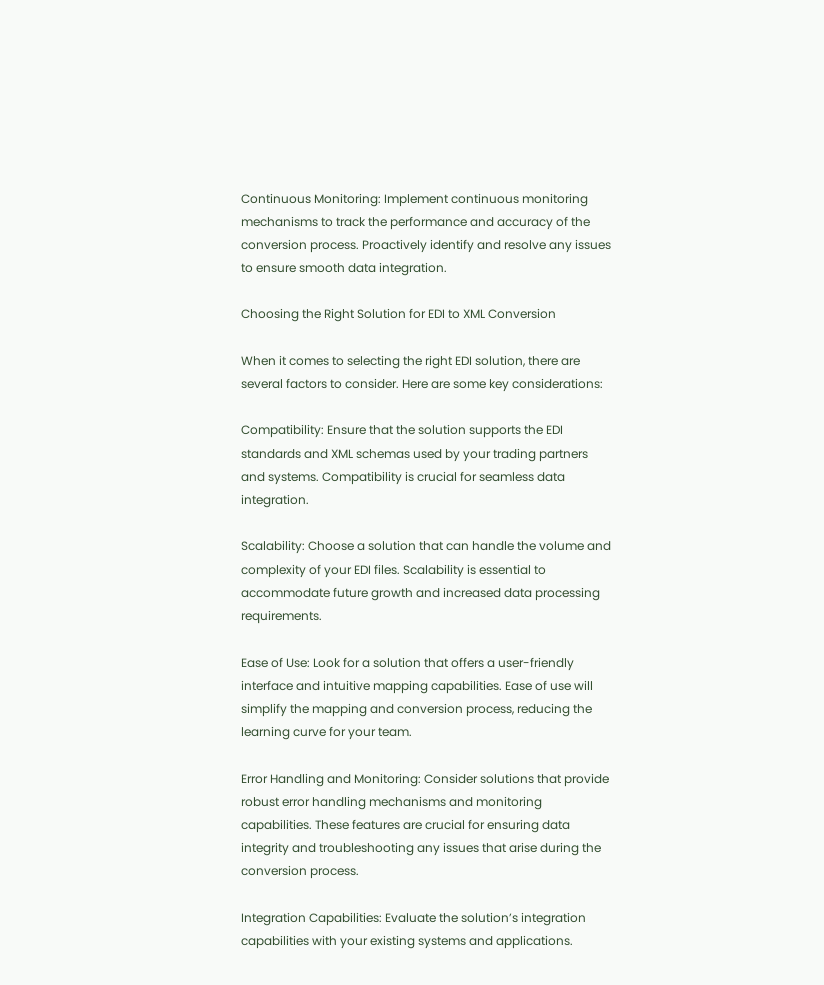Continuous Monitoring: Implement continuous monitoring mechanisms to track the performance and accuracy of the conversion process. Proactively identify and resolve any issues to ensure smooth data integration.

Choosing the Right Solution for EDI to XML Conversion

When it comes to selecting the right EDI solution, there are several factors to consider. Here are some key considerations:

Compatibility: Ensure that the solution supports the EDI standards and XML schemas used by your trading partners and systems. Compatibility is crucial for seamless data integration.

Scalability: Choose a solution that can handle the volume and complexity of your EDI files. Scalability is essential to accommodate future growth and increased data processing requirements.

Ease of Use: Look for a solution that offers a user-friendly interface and intuitive mapping capabilities. Ease of use will simplify the mapping and conversion process, reducing the learning curve for your team.

Error Handling and Monitoring: Consider solutions that provide robust error handling mechanisms and monitoring capabilities. These features are crucial for ensuring data integrity and troubleshooting any issues that arise during the conversion process.

Integration Capabilities: Evaluate the solution’s integration capabilities with your existing systems and applications.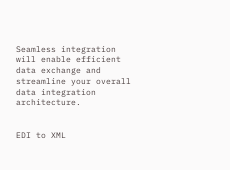Seamless integration will enable efficient data exchange and streamline your overall data integration architecture.


EDI to XML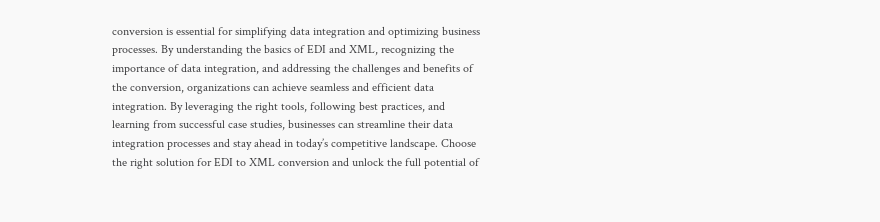conversion is essential for simplifying data integration and optimizing business processes. By understanding the basics of EDI and XML, recognizing the importance of data integration, and addressing the challenges and benefits of the conversion, organizations can achieve seamless and efficient data integration. By leveraging the right tools, following best practices, and learning from successful case studies, businesses can streamline their data integration processes and stay ahead in today’s competitive landscape. Choose the right solution for EDI to XML conversion and unlock the full potential of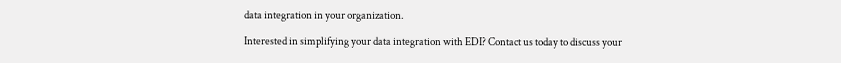data integration in your organization.

Interested in simplifying your data integration with EDI? Contact us today to discuss your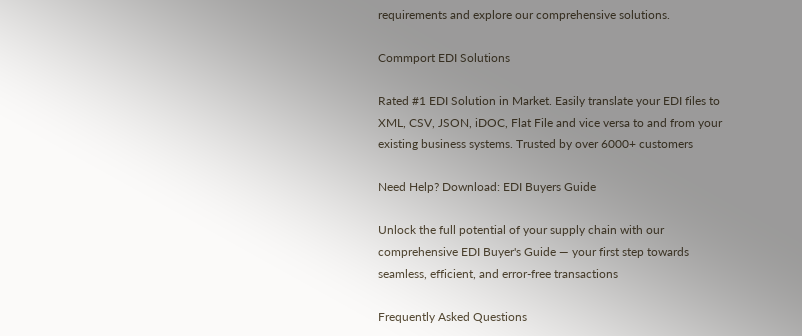requirements and explore our comprehensive solutions.

Commport EDI Solutions

Rated #1 EDI Solution in Market. Easily translate your EDI files to XML, CSV, JSON, iDOC, Flat File and vice versa to and from your existing business systems. Trusted by over 6000+ customers

Need Help? Download: EDI Buyers Guide

Unlock the full potential of your supply chain with our comprehensive EDI Buyer's Guide — your first step towards seamless, efficient, and error-free transactions

Frequently Asked Questions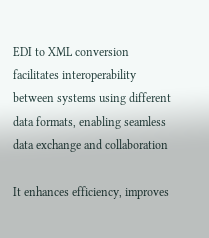EDI to XML conversion facilitates interoperability between systems using different data formats, enabling seamless data exchange and collaboration

It enhances efficiency, improves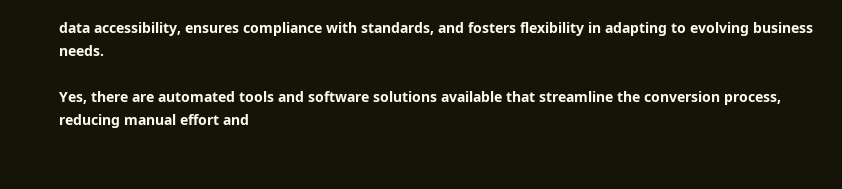data accessibility, ensures compliance with standards, and fosters flexibility in adapting to evolving business needs.

Yes, there are automated tools and software solutions available that streamline the conversion process, reducing manual effort and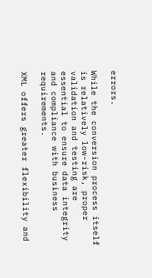errors.

While the conversion process itself is relatively low-risk, proper validation and testing are essential to ensure data integrity and compliance with business requirements.

XML offers greater flexibility and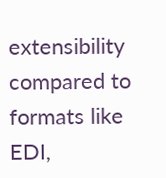extensibility compared to formats like EDI,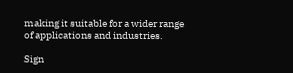making it suitable for a wider range of applications and industries.

Sign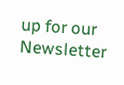up for our Newsletter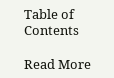Table of Contents

Read More